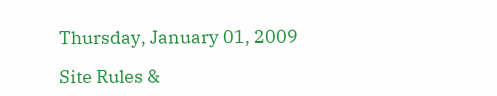Thursday, January 01, 2009

Site Rules &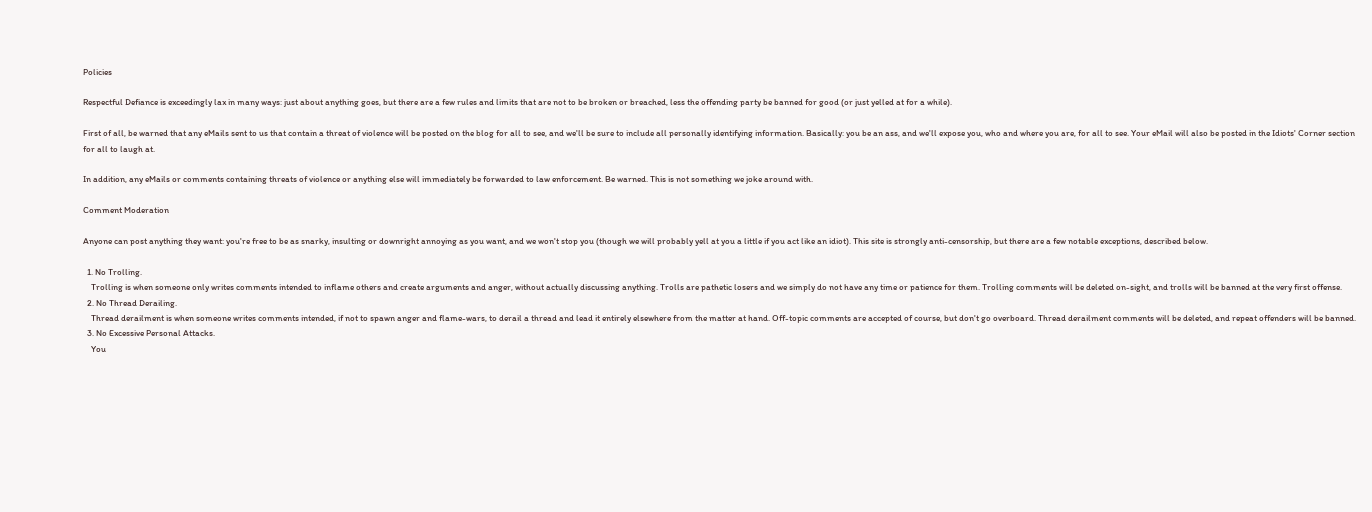Policies

Respectful Defiance is exceedingly lax in many ways: just about anything goes, but there are a few rules and limits that are not to be broken or breached, less the offending party be banned for good (or just yelled at for a while).

First of all, be warned that any eMails sent to us that contain a threat of violence will be posted on the blog for all to see, and we'll be sure to include all personally identifying information. Basically: you be an ass, and we'll expose you, who and where you are, for all to see. Your eMail will also be posted in the Idiots' Corner section for all to laugh at.

In addition, any eMails or comments containing threats of violence or anything else will immediately be forwarded to law enforcement. Be warned. This is not something we joke around with.

Comment Moderation

Anyone can post anything they want: you're free to be as snarky, insulting or downright annoying as you want, and we won't stop you (though we will probably yell at you a little if you act like an idiot). This site is strongly anti-censorship, but there are a few notable exceptions, described below.

  1. No Trolling.
    Trolling is when someone only writes comments intended to inflame others and create arguments and anger, without actually discussing anything. Trolls are pathetic losers and we simply do not have any time or patience for them. Trolling comments will be deleted on-sight, and trolls will be banned at the very first offense.
  2. No Thread Derailing.
    Thread derailment is when someone writes comments intended, if not to spawn anger and flame-wars, to derail a thread and lead it entirely elsewhere from the matter at hand. Off-topic comments are accepted of course, but don't go overboard. Thread derailment comments will be deleted, and repeat offenders will be banned.
  3. No Excessive Personal Attacks.
    You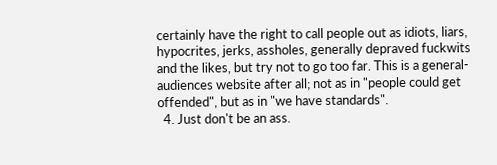certainly have the right to call people out as idiots, liars, hypocrites, jerks, assholes, generally depraved fuckwits and the likes, but try not to go too far. This is a general-audiences website after all; not as in "people could get offended", but as in "we have standards".
  4. Just don't be an ass.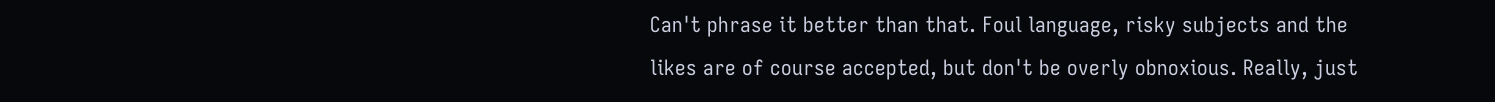Can't phrase it better than that. Foul language, risky subjects and the likes are of course accepted, but don't be overly obnoxious. Really, just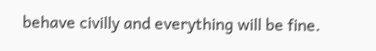behave civilly and everything will be fine.